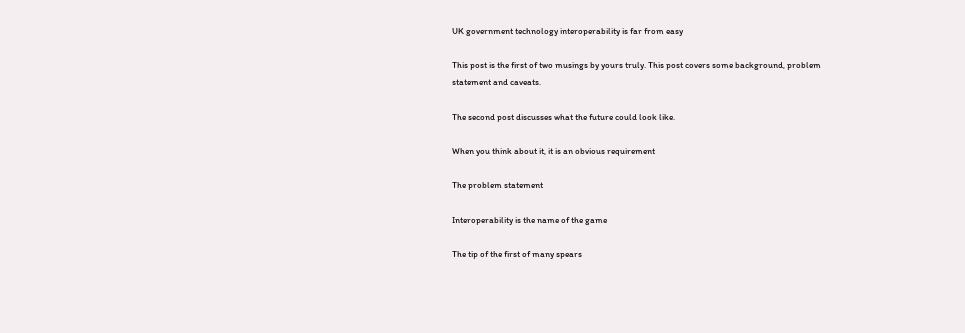UK government technology interoperability is far from easy

This post is the first of two musings by yours truly. This post covers some background, problem statement and caveats.

The second post discusses what the future could look like.

When you think about it, it is an obvious requirement

The problem statement

Interoperability is the name of the game

The tip of the first of many spears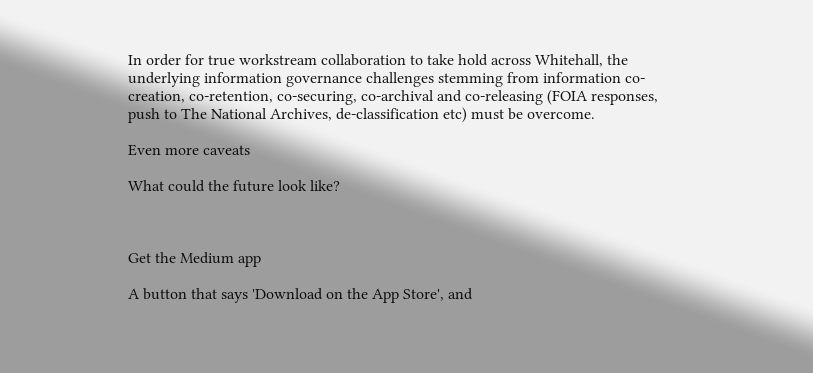In order for true workstream collaboration to take hold across Whitehall, the underlying information governance challenges stemming from information co-creation, co-retention, co-securing, co-archival and co-releasing (FOIA responses, push to The National Archives, de-classification etc) must be overcome.

Even more caveats

What could the future look like?



Get the Medium app

A button that says 'Download on the App Store', and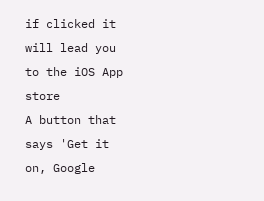if clicked it will lead you to the iOS App store
A button that says 'Get it on, Google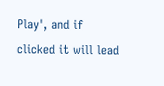Play', and if clicked it will lead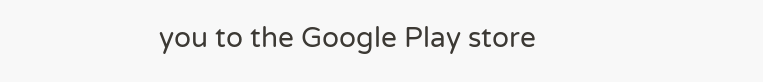you to the Google Play store